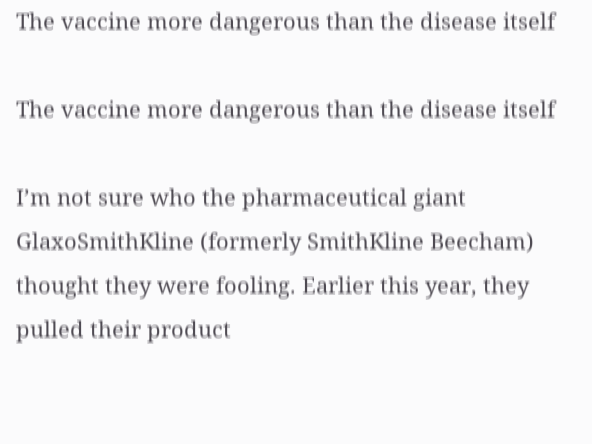The vaccine more dangerous than the disease itself

The vaccine more dangerous than the disease itself

I’m not sure who the pharmaceutical giant GlaxoSmithKline (formerly SmithKline Beecham) thought they were fooling. Earlier this year, they pulled their product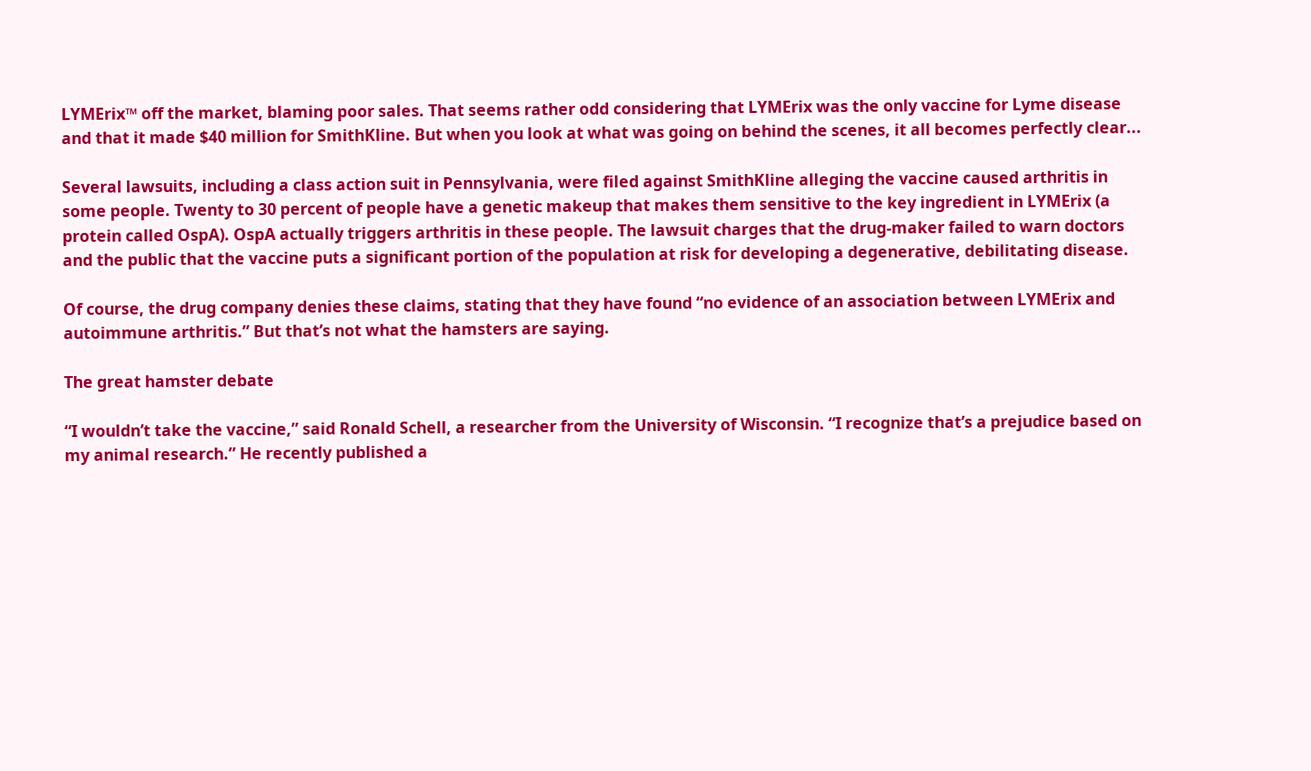LYMErix™ off the market, blaming poor sales. That seems rather odd considering that LYMErix was the only vaccine for Lyme disease and that it made $40 million for SmithKline. But when you look at what was going on behind the scenes, it all becomes perfectly clear...

Several lawsuits, including a class action suit in Pennsylvania, were filed against SmithKline alleging the vaccine caused arthritis in some people. Twenty to 30 percent of people have a genetic makeup that makes them sensitive to the key ingredient in LYMErix (a protein called OspA). OspA actually triggers arthritis in these people. The lawsuit charges that the drug-maker failed to warn doctors and the public that the vaccine puts a significant portion of the population at risk for developing a degenerative, debilitating disease.

Of course, the drug company denies these claims, stating that they have found “no evidence of an association between LYMErix and autoimmune arthritis.” But that’s not what the hamsters are saying.

The great hamster debate

“I wouldn’t take the vaccine,” said Ronald Schell, a researcher from the University of Wisconsin. “I recognize that’s a prejudice based on my animal research.” He recently published a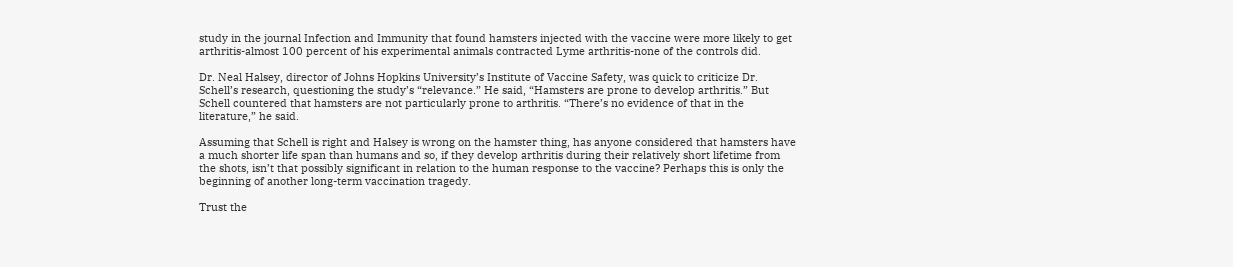study in the journal Infection and Immunity that found hamsters injected with the vaccine were more likely to get arthritis-almost 100 percent of his experimental animals contracted Lyme arthritis-none of the controls did.

Dr. Neal Halsey, director of Johns Hopkins University’s Institute of Vaccine Safety, was quick to criticize Dr. Schell’s research, questioning the study’s “relevance.” He said, “Hamsters are prone to develop arthritis.” But Schell countered that hamsters are not particularly prone to arthritis. “There’s no evidence of that in the literature,” he said.

Assuming that Schell is right and Halsey is wrong on the hamster thing, has anyone considered that hamsters have a much shorter life span than humans and so, if they develop arthritis during their relatively short lifetime from the shots, isn’t that possibly significant in relation to the human response to the vaccine? Perhaps this is only the beginning of another long-term vaccination tragedy.

Trust the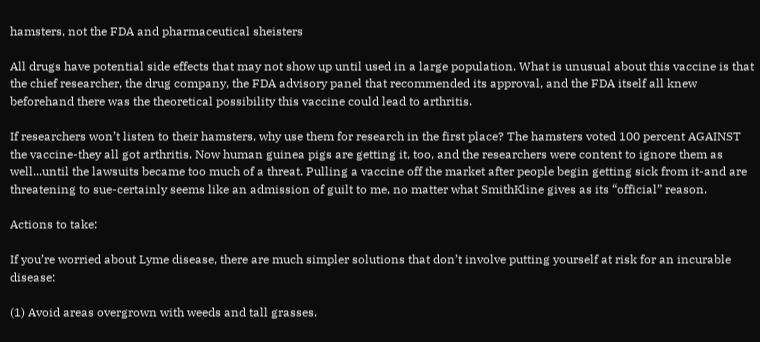hamsters, not the FDA and pharmaceutical sheisters

All drugs have potential side effects that may not show up until used in a large population. What is unusual about this vaccine is that the chief researcher, the drug company, the FDA advisory panel that recommended its approval, and the FDA itself all knew beforehand there was the theoretical possibility this vaccine could lead to arthritis.

If researchers won’t listen to their hamsters, why use them for research in the first place? The hamsters voted 100 percent AGAINST the vaccine-they all got arthritis. Now human guinea pigs are getting it, too, and the researchers were content to ignore them as well...until the lawsuits became too much of a threat. Pulling a vaccine off the market after people begin getting sick from it-and are threatening to sue-certainly seems like an admission of guilt to me, no matter what SmithKline gives as its “official” reason.

Actions to take:

If you’re worried about Lyme disease, there are much simpler solutions that don’t involve putting yourself at risk for an incurable disease:

(1) Avoid areas overgrown with weeds and tall grasses.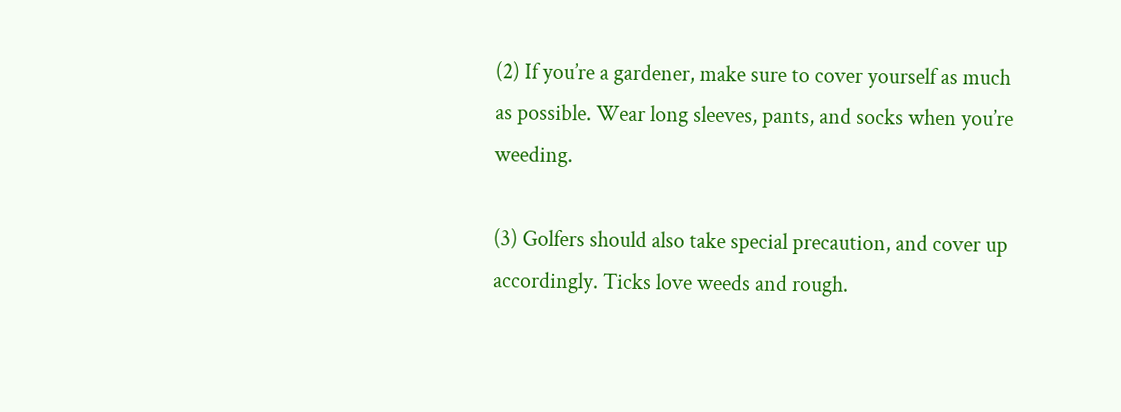(2) If you’re a gardener, make sure to cover yourself as much as possible. Wear long sleeves, pants, and socks when you’re weeding.

(3) Golfers should also take special precaution, and cover up accordingly. Ticks love weeds and rough.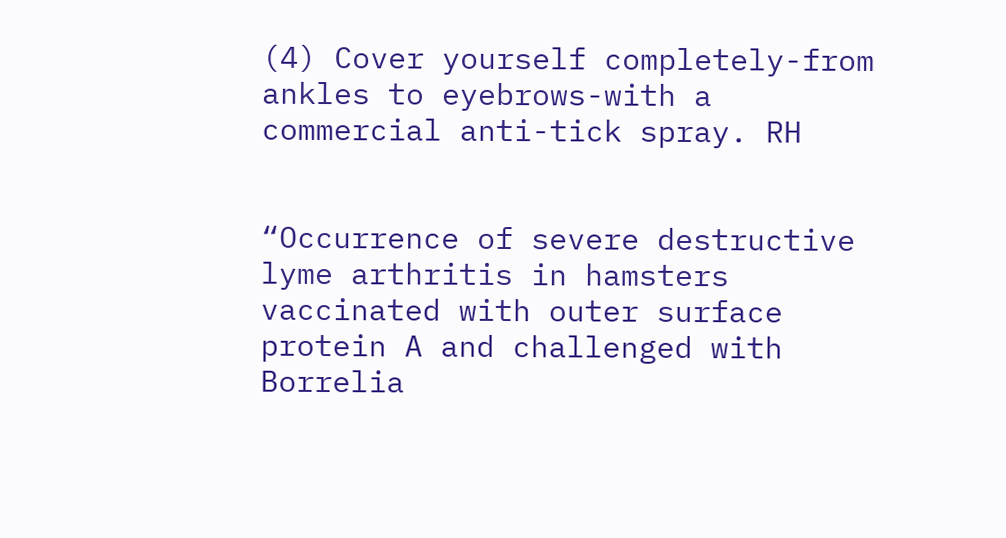(4) Cover yourself completely-from ankles to eyebrows-with a commercial anti-tick spray. RH


“Occurrence of severe destructive lyme arthritis in hamsters vaccinated with outer surface protein A and challenged with Borrelia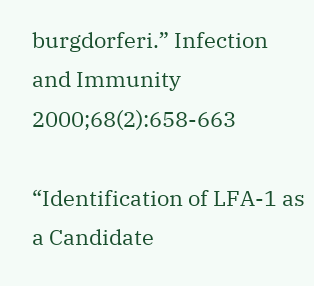burgdorferi.” Infection and Immunity 2000;68(2):658-663

“Identification of LFA-1 as a Candidate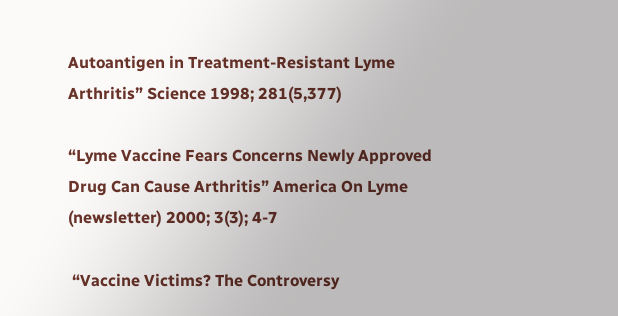Autoantigen in Treatment-Resistant Lyme Arthritis” Science 1998; 281(5,377)

“Lyme Vaccine Fears Concerns Newly Approved Drug Can Cause Arthritis” America On Lyme (newsletter) 2000; 3(3); 4-7

 “Vaccine Victims? The Controversy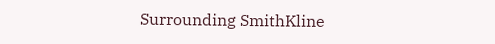Surrounding SmithKline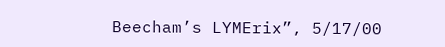Beecham’s LYMErix”, 5/17/00